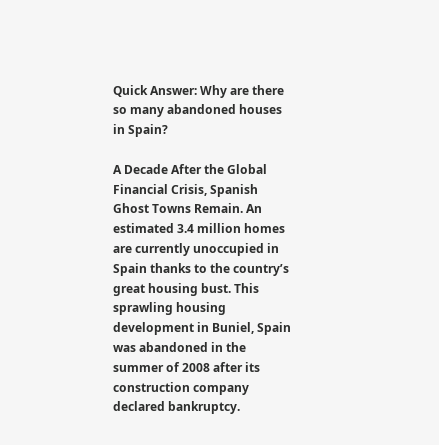Quick Answer: Why are there so many abandoned houses in Spain?

A Decade After the Global Financial Crisis, Spanish Ghost Towns Remain. An estimated 3.4 million homes are currently unoccupied in Spain thanks to the country’s great housing bust. This sprawling housing development in Buniel, Spain was abandoned in the summer of 2008 after its construction company declared bankruptcy.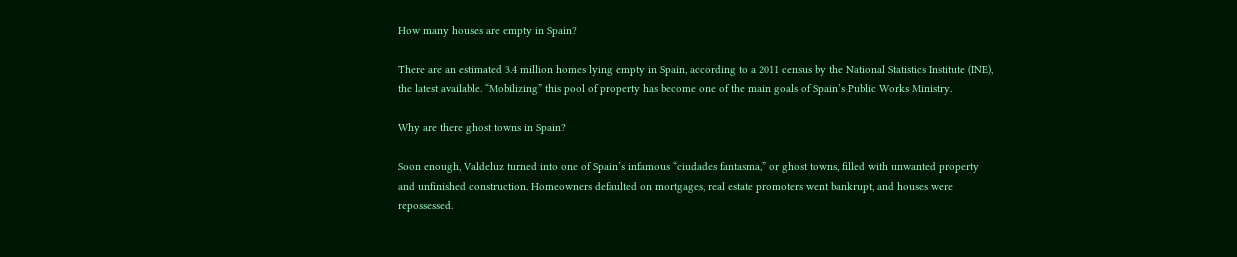How many houses are empty in Spain?

There are an estimated 3.4 million homes lying empty in Spain, according to a 2011 census by the National Statistics Institute (INE), the latest available. “Mobilizing” this pool of property has become one of the main goals of Spain’s Public Works Ministry.

Why are there ghost towns in Spain?

Soon enough, Valdeluz turned into one of Spain’s infamous “ciudades fantasma,” or ghost towns, filled with unwanted property and unfinished construction. Homeowners defaulted on mortgages, real estate promoters went bankrupt, and houses were repossessed.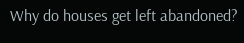Why do houses get left abandoned?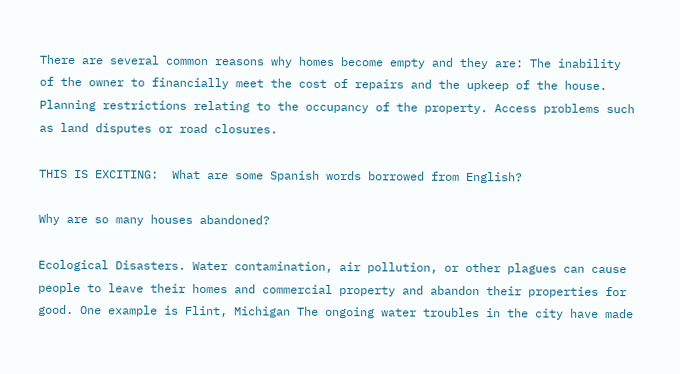There are several common reasons why homes become empty and they are: The inability of the owner to financially meet the cost of repairs and the upkeep of the house. Planning restrictions relating to the occupancy of the property. Access problems such as land disputes or road closures.

THIS IS EXCITING:  What are some Spanish words borrowed from English?

Why are so many houses abandoned?

Ecological Disasters. Water contamination, air pollution, or other plagues can cause people to leave their homes and commercial property and abandon their properties for good. One example is Flint, Michigan The ongoing water troubles in the city have made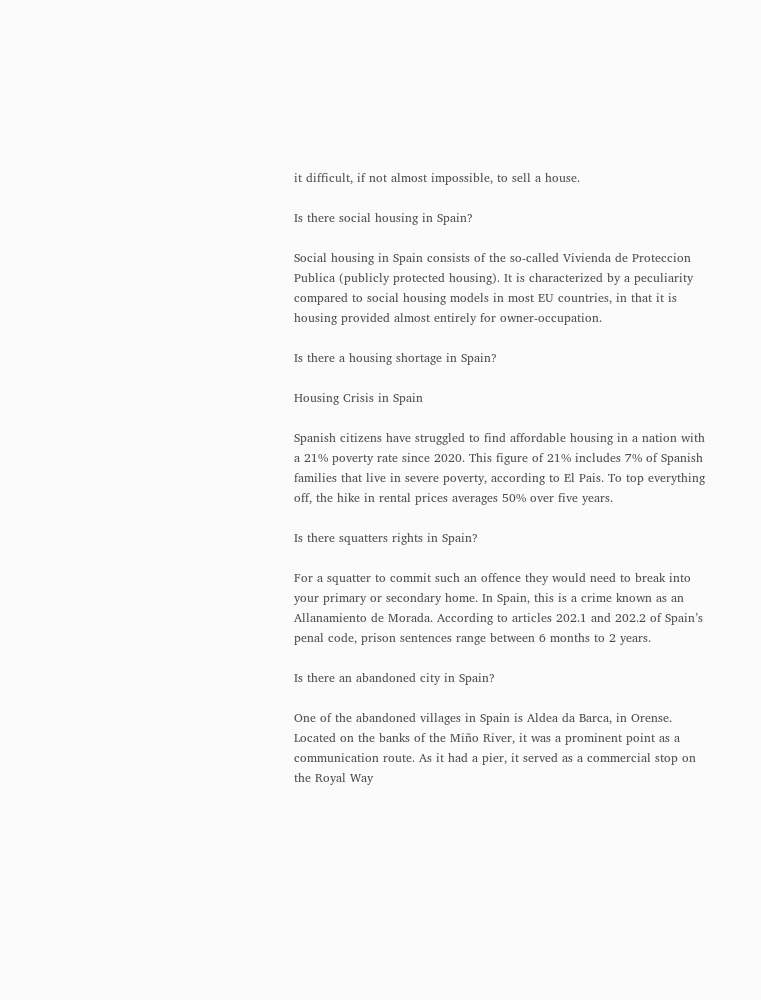it difficult, if not almost impossible, to sell a house.

Is there social housing in Spain?

Social housing in Spain consists of the so-called Vivienda de Proteccion Publica (publicly protected housing). It is characterized by a peculiarity compared to social housing models in most EU countries, in that it is housing provided almost entirely for owner-occupation.

Is there a housing shortage in Spain?

Housing Crisis in Spain

Spanish citizens have struggled to find affordable housing in a nation with a 21% poverty rate since 2020. This figure of 21% includes 7% of Spanish families that live in severe poverty, according to El Pais. To top everything off, the hike in rental prices averages 50% over five years.

Is there squatters rights in Spain?

For a squatter to commit such an offence they would need to break into your primary or secondary home. In Spain, this is a crime known as an Allanamiento de Morada. According to articles 202.1 and 202.2 of Spain’s penal code, prison sentences range between 6 months to 2 years.

Is there an abandoned city in Spain?

One of the abandoned villages in Spain is Aldea da Barca, in Orense. Located on the banks of the Miño River, it was a prominent point as a communication route. As it had a pier, it served as a commercial stop on the Royal Way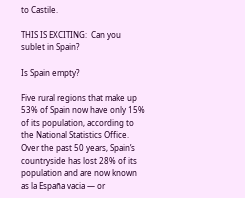to Castile.

THIS IS EXCITING:  Can you sublet in Spain?

Is Spain empty?

Five rural regions that make up 53% of Spain now have only 15% of its population, according to the National Statistics Office. Over the past 50 years, Spain’s countryside has lost 28% of its population and are now known as la España vacia — or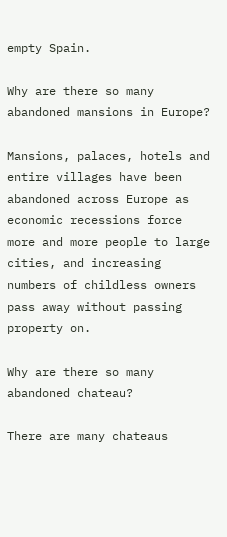empty Spain.

Why are there so many abandoned mansions in Europe?

Mansions, palaces, hotels and entire villages have been abandoned across Europe as economic recessions force more and more people to large cities, and increasing numbers of childless owners pass away without passing property on.

Why are there so many abandoned chateau?

There are many chateaus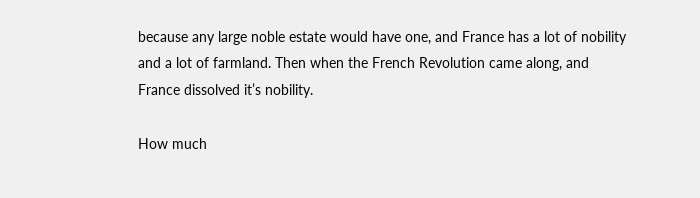because any large noble estate would have one, and France has a lot of nobility and a lot of farmland. Then when the French Revolution came along, and France dissolved it’s nobility.

How much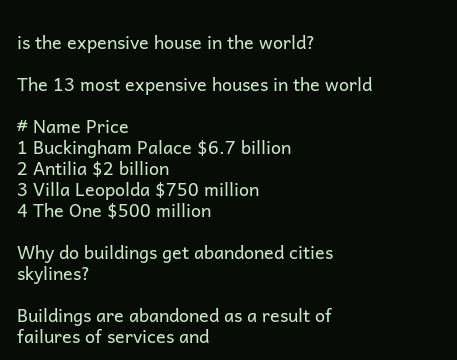is the expensive house in the world?

The 13 most expensive houses in the world

# Name Price
1 Buckingham Palace $6.7 billion
2 Antilia $2 billion
3 Villa Leopolda $750 million
4 The One $500 million

Why do buildings get abandoned cities skylines?

Buildings are abandoned as a result of failures of services and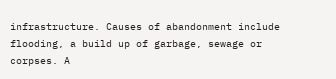infrastructure. Causes of abandonment include flooding, a build up of garbage, sewage or corpses. A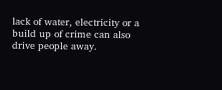lack of water, electricity or a build up of crime can also drive people away.